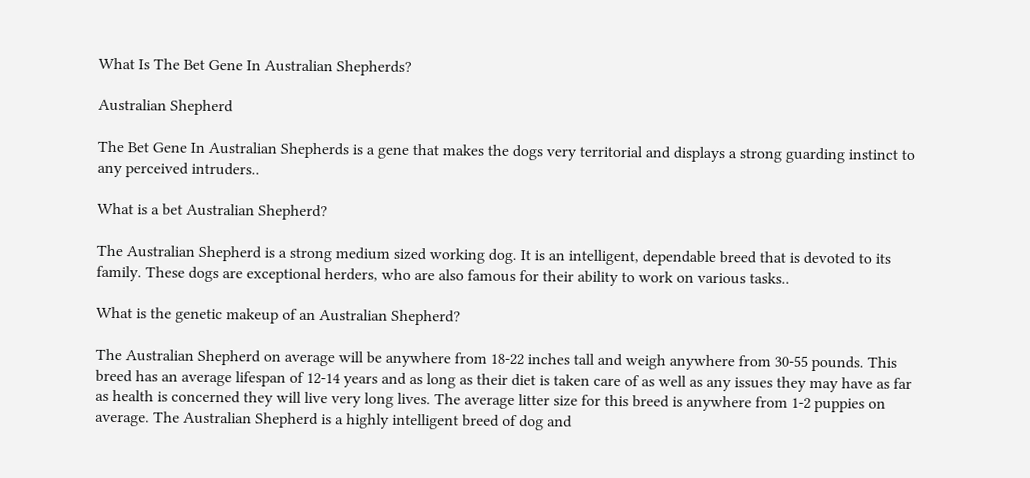What Is The Bet Gene In Australian Shepherds?

Australian Shepherd

The Bet Gene In Australian Shepherds is a gene that makes the dogs very territorial and displays a strong guarding instinct to any perceived intruders..

What is a bet Australian Shepherd?

The Australian Shepherd is a strong medium sized working dog. It is an intelligent, dependable breed that is devoted to its family. These dogs are exceptional herders, who are also famous for their ability to work on various tasks..

What is the genetic makeup of an Australian Shepherd?

The Australian Shepherd on average will be anywhere from 18-22 inches tall and weigh anywhere from 30-55 pounds. This breed has an average lifespan of 12-14 years and as long as their diet is taken care of as well as any issues they may have as far as health is concerned they will live very long lives. The average litter size for this breed is anywhere from 1-2 puppies on average. The Australian Shepherd is a highly intelligent breed of dog and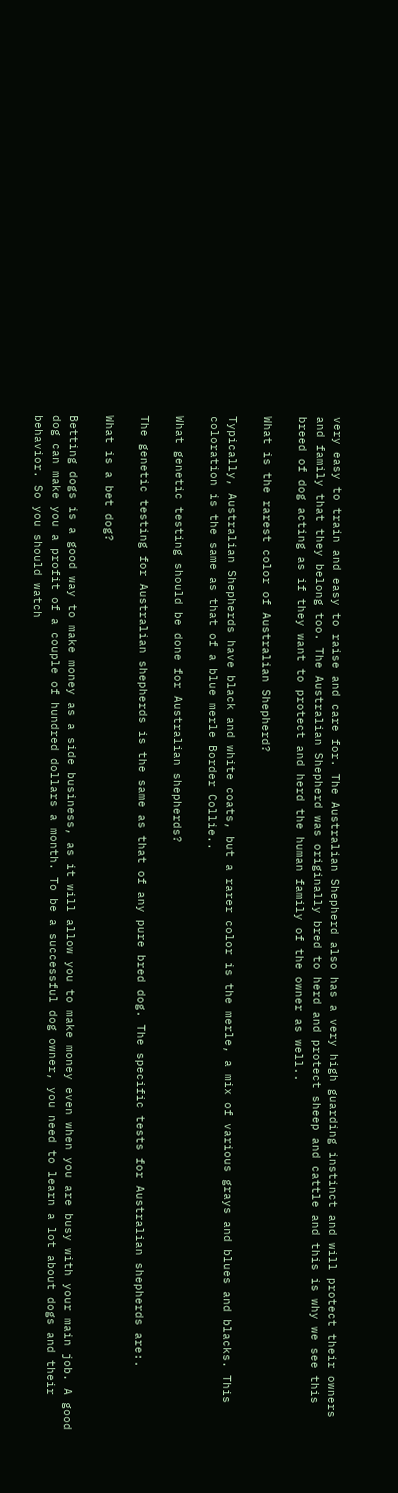very easy to train and easy to raise and care for. The Australian Shepherd also has a very high guarding instinct and will protect their owners and family that they belong too. The Australian Shepherd was originally bred to herd and protect sheep and cattle and this is why we see this breed of dog acting as if they want to protect and herd the human family of the owner as well..

What is the rarest color of Australian Shepherd?

Typically, Australian Shepherds have black and white coats, but a rarer color is the merle, a mix of various grays and blues and blacks. This coloration is the same as that of a blue merle Border Collie..

What genetic testing should be done for Australian shepherds?

The genetic testing for Australian shepherds is the same as that of any pure bred dog. The specific tests for Australian shepherds are:.

What is a bet dog?

Betting dogs is a good way to make money as a side business, as it will allow you to make money even when you are busy with your main job. A good dog can make you a profit of a couple of hundred dollars a month. To be a successful dog owner, you need to learn a lot about dogs and their behavior. So you should watch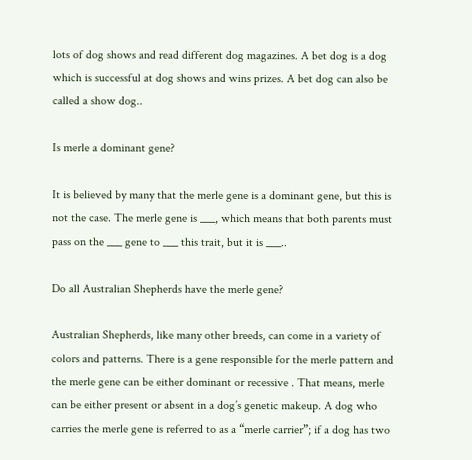lots of dog shows and read different dog magazines. A bet dog is a dog which is successful at dog shows and wins prizes. A bet dog can also be called a show dog..

Is merle a dominant gene?

It is believed by many that the merle gene is a dominant gene, but this is not the case. The merle gene is ___, which means that both parents must pass on the ___ gene to ___ this trait, but it is ___..

Do all Australian Shepherds have the merle gene?

Australian Shepherds, like many other breeds, can come in a variety of colors and patterns. There is a gene responsible for the merle pattern and the merle gene can be either dominant or recessive . That means, merle can be either present or absent in a dog’s genetic makeup. A dog who carries the merle gene is referred to as a “merle carrier”; if a dog has two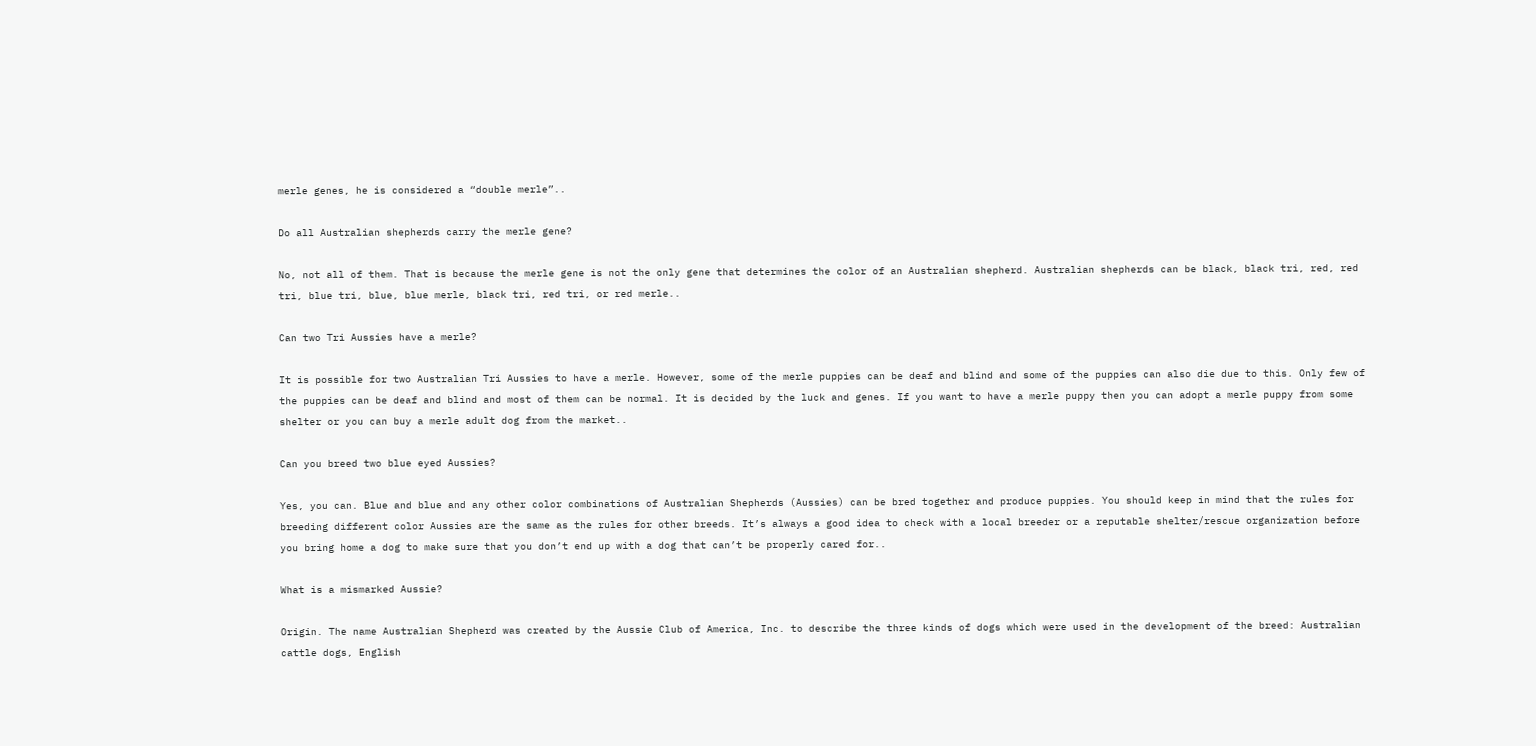merle genes, he is considered a “double merle”..

Do all Australian shepherds carry the merle gene?

No, not all of them. That is because the merle gene is not the only gene that determines the color of an Australian shepherd. Australian shepherds can be black, black tri, red, red tri, blue tri, blue, blue merle, black tri, red tri, or red merle..

Can two Tri Aussies have a merle?

It is possible for two Australian Tri Aussies to have a merle. However, some of the merle puppies can be deaf and blind and some of the puppies can also die due to this. Only few of the puppies can be deaf and blind and most of them can be normal. It is decided by the luck and genes. If you want to have a merle puppy then you can adopt a merle puppy from some shelter or you can buy a merle adult dog from the market..

Can you breed two blue eyed Aussies?

Yes, you can. Blue and blue and any other color combinations of Australian Shepherds (Aussies) can be bred together and produce puppies. You should keep in mind that the rules for breeding different color Aussies are the same as the rules for other breeds. It’s always a good idea to check with a local breeder or a reputable shelter/rescue organization before you bring home a dog to make sure that you don’t end up with a dog that can’t be properly cared for..

What is a mismarked Aussie?

Origin. The name Australian Shepherd was created by the Aussie Club of America, Inc. to describe the three kinds of dogs which were used in the development of the breed: Australian cattle dogs, English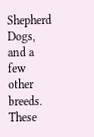Shepherd Dogs, and a few other breeds. These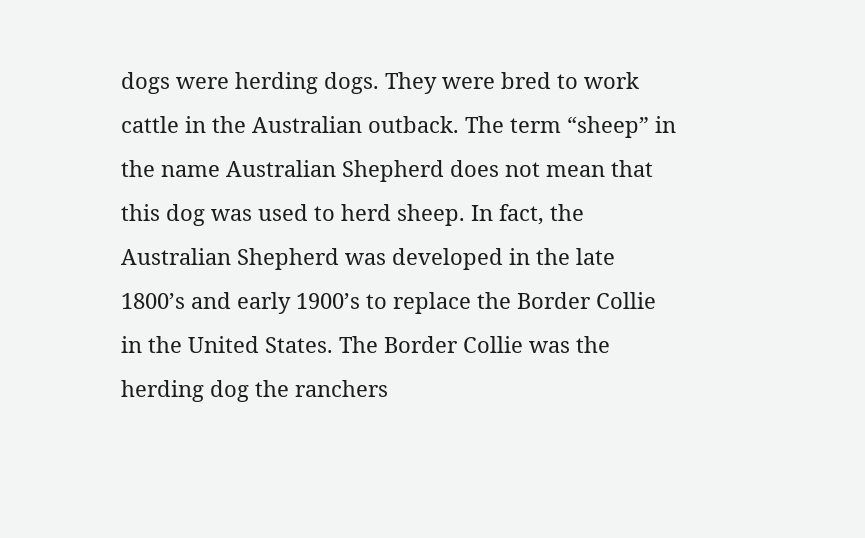dogs were herding dogs. They were bred to work cattle in the Australian outback. The term “sheep” in the name Australian Shepherd does not mean that this dog was used to herd sheep. In fact, the Australian Shepherd was developed in the late 1800’s and early 1900’s to replace the Border Collie in the United States. The Border Collie was the herding dog the ranchers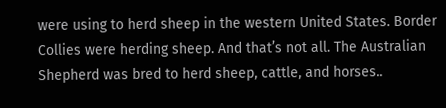were using to herd sheep in the western United States. Border Collies were herding sheep. And that’s not all. The Australian Shepherd was bred to herd sheep, cattle, and horses..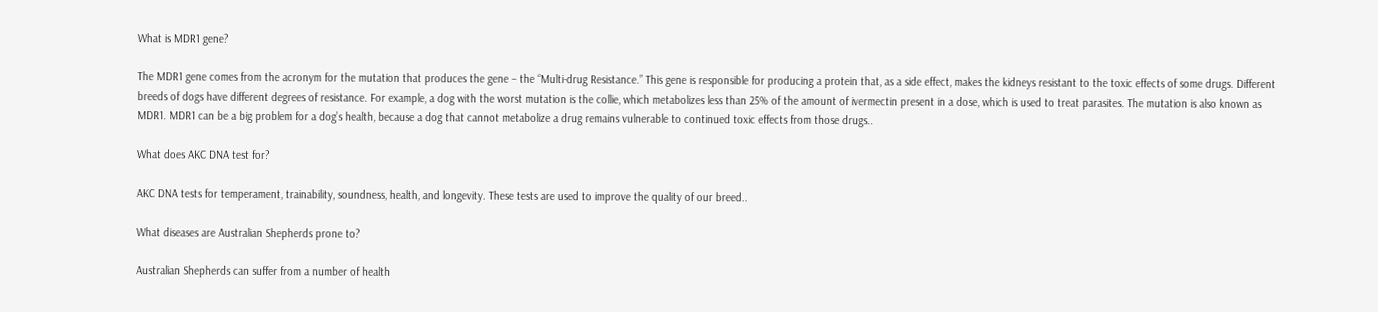What is MDR1 gene?

The MDR1 gene comes from the acronym for the mutation that produces the gene – the “Multi-drug Resistance.” This gene is responsible for producing a protein that, as a side effect, makes the kidneys resistant to the toxic effects of some drugs. Different breeds of dogs have different degrees of resistance. For example, a dog with the worst mutation is the collie, which metabolizes less than 25% of the amount of ivermectin present in a dose, which is used to treat parasites. The mutation is also known as MDR1. MDR1 can be a big problem for a dog’s health, because a dog that cannot metabolize a drug remains vulnerable to continued toxic effects from those drugs..

What does AKC DNA test for?

AKC DNA tests for temperament, trainability, soundness, health, and longevity. These tests are used to improve the quality of our breed..

What diseases are Australian Shepherds prone to?

Australian Shepherds can suffer from a number of health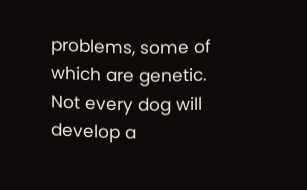problems, some of which are genetic. Not every dog will develop a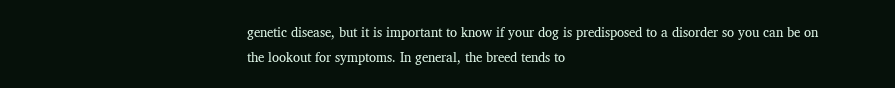genetic disease, but it is important to know if your dog is predisposed to a disorder so you can be on the lookout for symptoms. In general, the breed tends to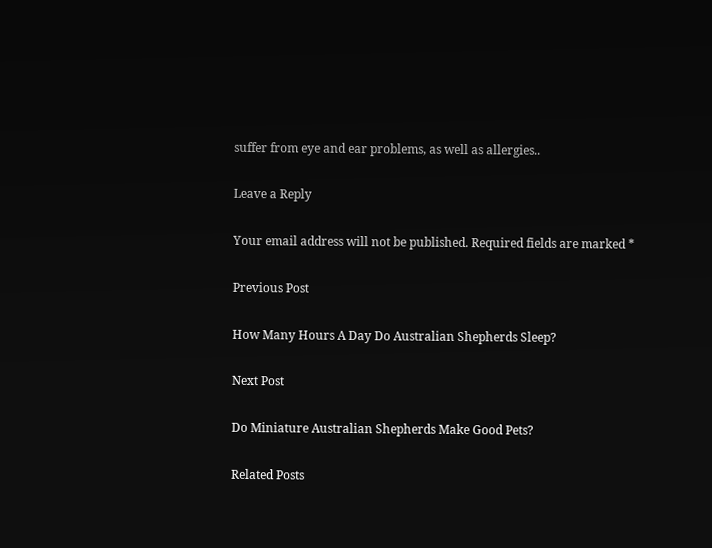suffer from eye and ear problems, as well as allergies..

Leave a Reply

Your email address will not be published. Required fields are marked *

Previous Post

How Many Hours A Day Do Australian Shepherds Sleep?

Next Post

Do Miniature Australian Shepherds Make Good Pets?

Related Posts